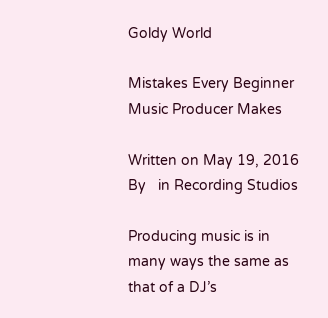Goldy World

Mistakes Every Beginner Music Producer Makes

Written on May 19, 2016   By   in Recording Studios

Producing music is in many ways the same as that of a DJ’s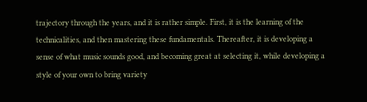trajectory through the years, and it is rather simple. First, it is the learning of the technicalities, and then mastering these fundamentals. Thereafter, it is developing a sense of what music sounds good, and becoming great at selecting it, while developing a style of your own to bring variety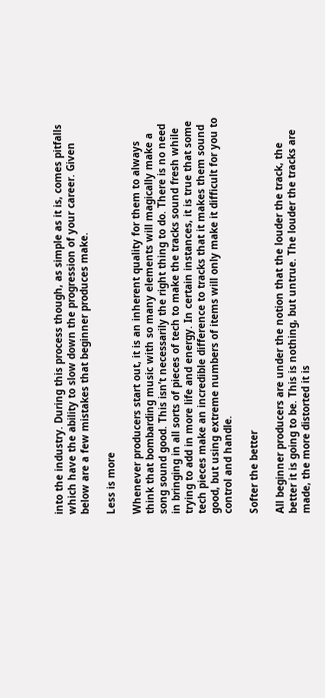into the industry. During this process though, as simple as it is, comes pitfalls which have the ability to slow down the progression of your career. Given below are a few mistakes that beginner produces make.

Less is more

Whenever producers start out, it is an inherent quality for them to always think that bombarding music with so many elements will magically make a song sound good. This isn’t necessarily the right thing to do. There is no need in bringing in all sorts of pieces of tech to make the tracks sound fresh while trying to add in more life and energy. In certain instances, it is true that some tech pieces make an incredible difference to tracks that it makes them sound good, but using extreme numbers of items will only make it difficult for you to control and handle.

Softer the better

All beginner producers are under the notion that the louder the track, the better it is going to be. This is nothing, but untrue. The louder the tracks are made, the more distorted it is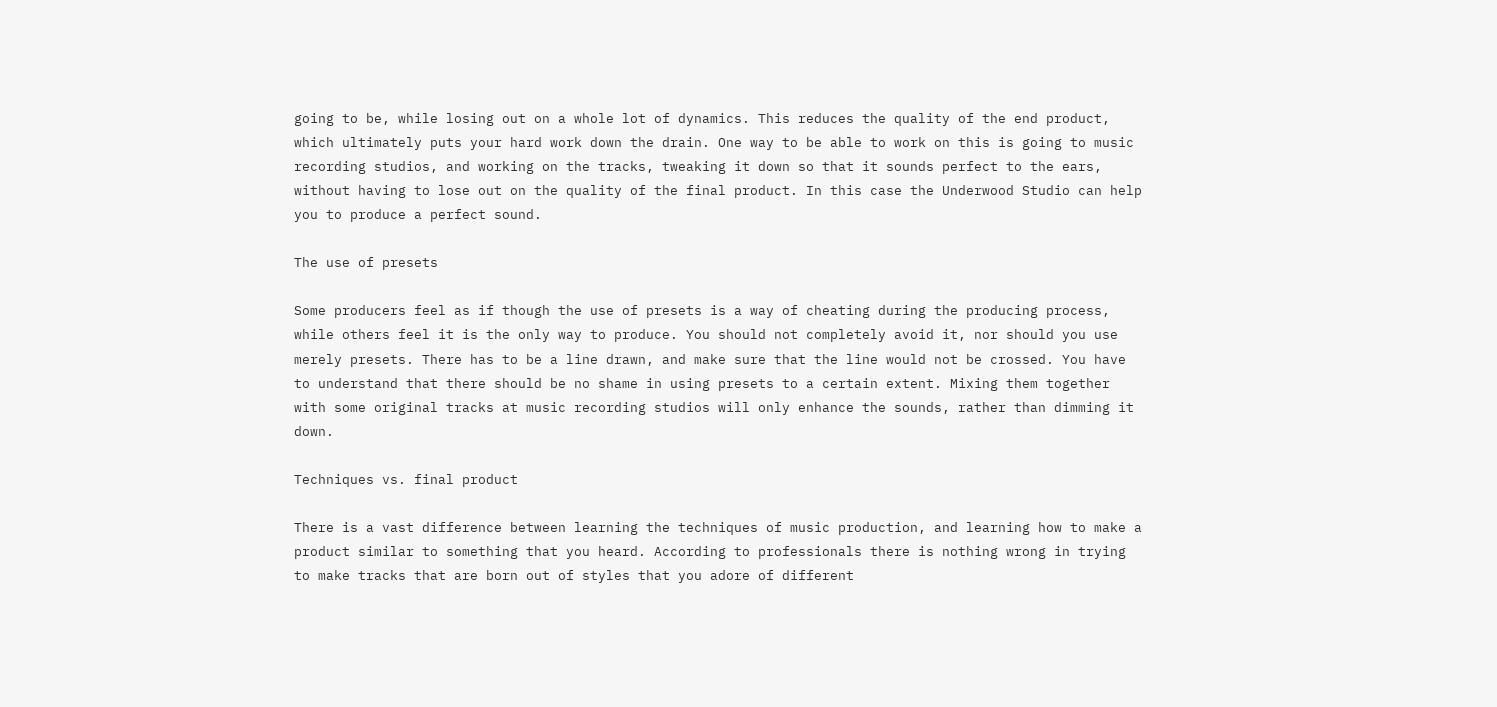going to be, while losing out on a whole lot of dynamics. This reduces the quality of the end product, which ultimately puts your hard work down the drain. One way to be able to work on this is going to music recording studios, and working on the tracks, tweaking it down so that it sounds perfect to the ears, without having to lose out on the quality of the final product. In this case the Underwood Studio can help you to produce a perfect sound.

The use of presets

Some producers feel as if though the use of presets is a way of cheating during the producing process, while others feel it is the only way to produce. You should not completely avoid it, nor should you use merely presets. There has to be a line drawn, and make sure that the line would not be crossed. You have to understand that there should be no shame in using presets to a certain extent. Mixing them together with some original tracks at music recording studios will only enhance the sounds, rather than dimming it down.

Techniques vs. final product

There is a vast difference between learning the techniques of music production, and learning how to make a product similar to something that you heard. According to professionals there is nothing wrong in trying to make tracks that are born out of styles that you adore of different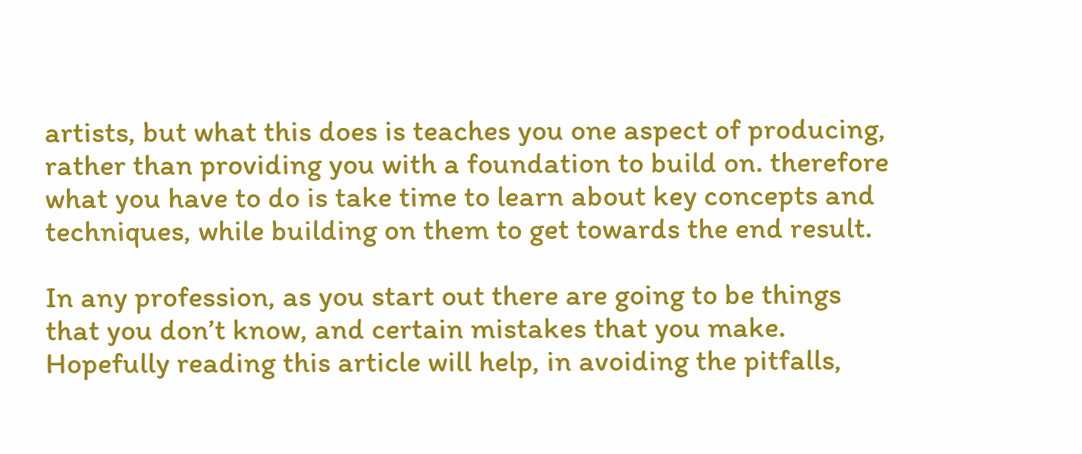artists, but what this does is teaches you one aspect of producing, rather than providing you with a foundation to build on. therefore what you have to do is take time to learn about key concepts and techniques, while building on them to get towards the end result.

In any profession, as you start out there are going to be things that you don’t know, and certain mistakes that you make. Hopefully reading this article will help, in avoiding the pitfalls,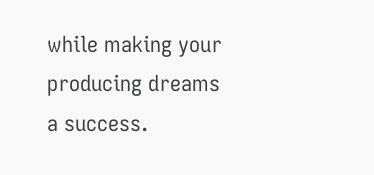while making your producing dreams a success.